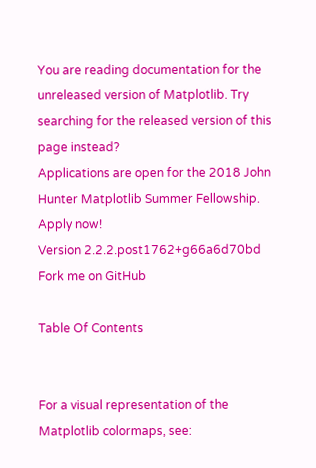You are reading documentation for the unreleased version of Matplotlib. Try searching for the released version of this page instead?
Applications are open for the 2018 John Hunter Matplotlib Summer Fellowship. Apply now!
Version 2.2.2.post1762+g66a6d70bd
Fork me on GitHub

Table Of Contents


For a visual representation of the Matplotlib colormaps, see: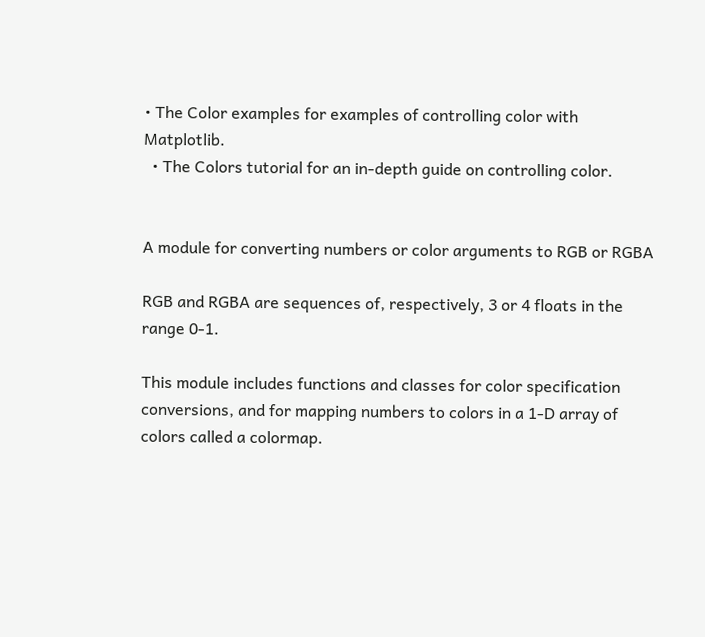• The Color examples for examples of controlling color with Matplotlib.
  • The Colors tutorial for an in-depth guide on controlling color.


A module for converting numbers or color arguments to RGB or RGBA

RGB and RGBA are sequences of, respectively, 3 or 4 floats in the range 0-1.

This module includes functions and classes for color specification conversions, and for mapping numbers to colors in a 1-D array of colors called a colormap.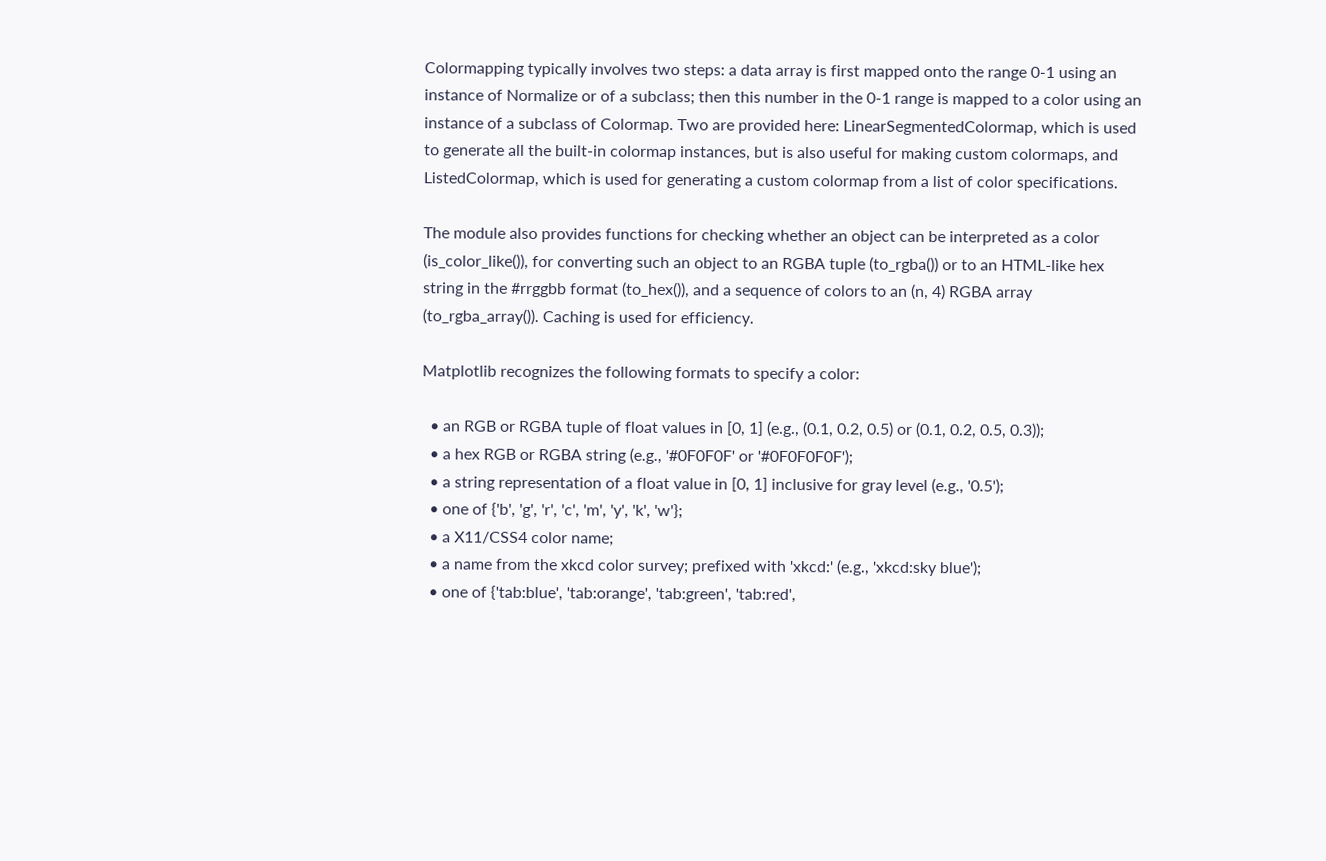Colormapping typically involves two steps: a data array is first mapped onto the range 0-1 using an instance of Normalize or of a subclass; then this number in the 0-1 range is mapped to a color using an instance of a subclass of Colormap. Two are provided here: LinearSegmentedColormap, which is used to generate all the built-in colormap instances, but is also useful for making custom colormaps, and ListedColormap, which is used for generating a custom colormap from a list of color specifications.

The module also provides functions for checking whether an object can be interpreted as a color (is_color_like()), for converting such an object to an RGBA tuple (to_rgba()) or to an HTML-like hex string in the #rrggbb format (to_hex()), and a sequence of colors to an (n, 4) RGBA array (to_rgba_array()). Caching is used for efficiency.

Matplotlib recognizes the following formats to specify a color:

  • an RGB or RGBA tuple of float values in [0, 1] (e.g., (0.1, 0.2, 0.5) or (0.1, 0.2, 0.5, 0.3));
  • a hex RGB or RGBA string (e.g., '#0F0F0F' or '#0F0F0F0F');
  • a string representation of a float value in [0, 1] inclusive for gray level (e.g., '0.5');
  • one of {'b', 'g', 'r', 'c', 'm', 'y', 'k', 'w'};
  • a X11/CSS4 color name;
  • a name from the xkcd color survey; prefixed with 'xkcd:' (e.g., 'xkcd:sky blue');
  • one of {'tab:blue', 'tab:orange', 'tab:green', 'tab:red',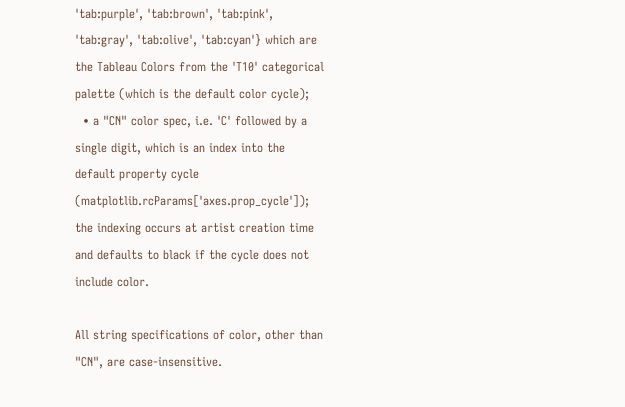'tab:purple', 'tab:brown', 'tab:pink', 'tab:gray', 'tab:olive', 'tab:cyan'} which are the Tableau Colors from the 'T10' categorical palette (which is the default color cycle);
  • a "CN" color spec, i.e. 'C' followed by a single digit, which is an index into the default property cycle (matplotlib.rcParams['axes.prop_cycle']); the indexing occurs at artist creation time and defaults to black if the cycle does not include color.

All string specifications of color, other than "CN", are case-insensitive.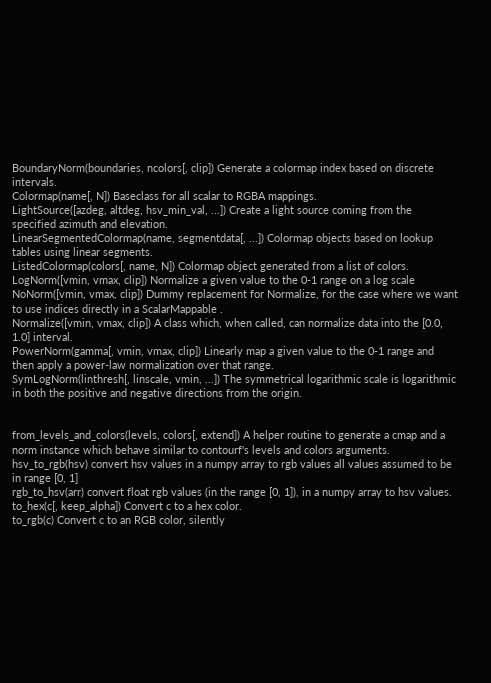BoundaryNorm(boundaries, ncolors[, clip]) Generate a colormap index based on discrete intervals.
Colormap(name[, N]) Baseclass for all scalar to RGBA mappings.
LightSource([azdeg, altdeg, hsv_min_val, ...]) Create a light source coming from the specified azimuth and elevation.
LinearSegmentedColormap(name, segmentdata[, ...]) Colormap objects based on lookup tables using linear segments.
ListedColormap(colors[, name, N]) Colormap object generated from a list of colors.
LogNorm([vmin, vmax, clip]) Normalize a given value to the 0-1 range on a log scale
NoNorm([vmin, vmax, clip]) Dummy replacement for Normalize, for the case where we want to use indices directly in a ScalarMappable .
Normalize([vmin, vmax, clip]) A class which, when called, can normalize data into the [0.0, 1.0] interval.
PowerNorm(gamma[, vmin, vmax, clip]) Linearly map a given value to the 0-1 range and then apply a power-law normalization over that range.
SymLogNorm(linthresh[, linscale, vmin, ...]) The symmetrical logarithmic scale is logarithmic in both the positive and negative directions from the origin.


from_levels_and_colors(levels, colors[, extend]) A helper routine to generate a cmap and a norm instance which behave similar to contourf's levels and colors arguments.
hsv_to_rgb(hsv) convert hsv values in a numpy array to rgb values all values assumed to be in range [0, 1]
rgb_to_hsv(arr) convert float rgb values (in the range [0, 1]), in a numpy array to hsv values.
to_hex(c[, keep_alpha]) Convert c to a hex color.
to_rgb(c) Convert c to an RGB color, silently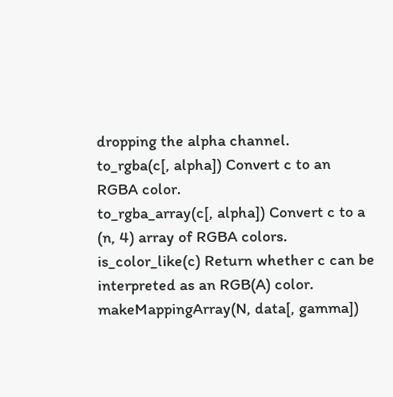dropping the alpha channel.
to_rgba(c[, alpha]) Convert c to an RGBA color.
to_rgba_array(c[, alpha]) Convert c to a (n, 4) array of RGBA colors.
is_color_like(c) Return whether c can be interpreted as an RGB(A) color.
makeMappingArray(N, data[, gamma])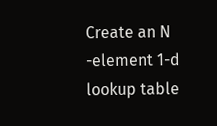Create an N -element 1-d lookup table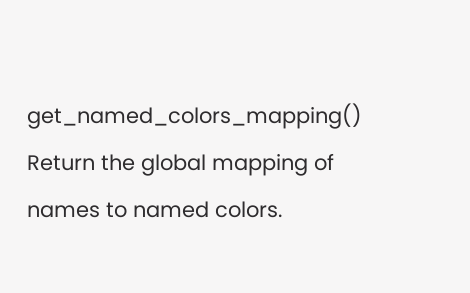get_named_colors_mapping() Return the global mapping of names to named colors.